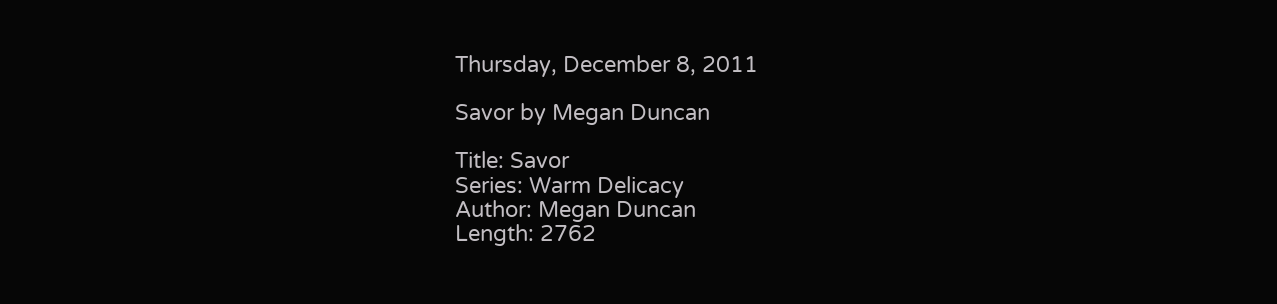Thursday, December 8, 2011

Savor by Megan Duncan

Title: Savor
Series: Warm Delicacy
Author: Megan Duncan
Length: 2762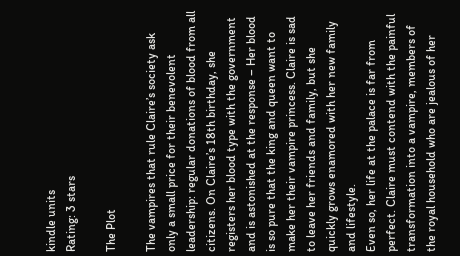kindle units
Rating: 3 stars

The Plot

The vampires that rule Claire’s society ask only a small price for their benevolent leadership: regular donations of blood from all citizens. On Claire’s 18th birthday, she registers her blood type with the government and is astonished at the response – Her blood is so pure that the king and queen want to make her their vampire princess. Claire is sad to leave her friends and family, but she quickly grows enamored with her new family and lifestyle.
Even so, her life at the palace is far from perfect. Claire must contend with the painful transformation into a vampire, members of the royal household who are jealous of her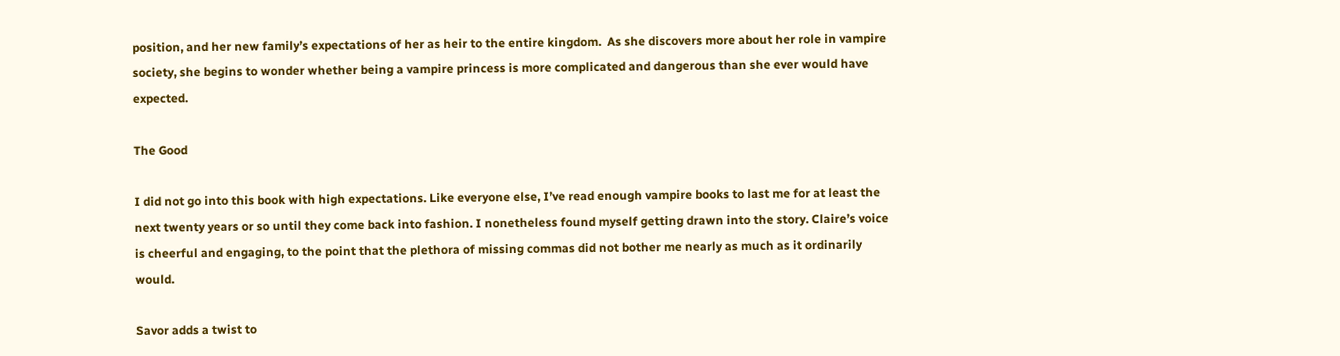position, and her new family’s expectations of her as heir to the entire kingdom.  As she discovers more about her role in vampire society, she begins to wonder whether being a vampire princess is more complicated and dangerous than she ever would have expected.

The Good

I did not go into this book with high expectations. Like everyone else, I’ve read enough vampire books to last me for at least the next twenty years or so until they come back into fashion. I nonetheless found myself getting drawn into the story. Claire’s voice is cheerful and engaging, to the point that the plethora of missing commas did not bother me nearly as much as it ordinarily would.

Savor adds a twist to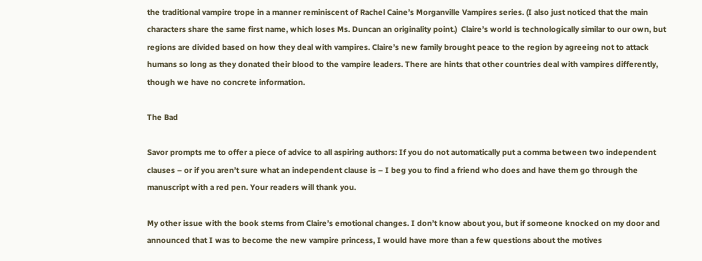the traditional vampire trope in a manner reminiscent of Rachel Caine’s Morganville Vampires series. (I also just noticed that the main characters share the same first name, which loses Ms. Duncan an originality point.)  Claire’s world is technologically similar to our own, but regions are divided based on how they deal with vampires. Claire’s new family brought peace to the region by agreeing not to attack humans so long as they donated their blood to the vampire leaders. There are hints that other countries deal with vampires differently, though we have no concrete information.

The Bad

Savor prompts me to offer a piece of advice to all aspiring authors: If you do not automatically put a comma between two independent clauses – or if you aren’t sure what an independent clause is – I beg you to find a friend who does and have them go through the manuscript with a red pen. Your readers will thank you.

My other issue with the book stems from Claire’s emotional changes. I don’t know about you, but if someone knocked on my door and announced that I was to become the new vampire princess, I would have more than a few questions about the motives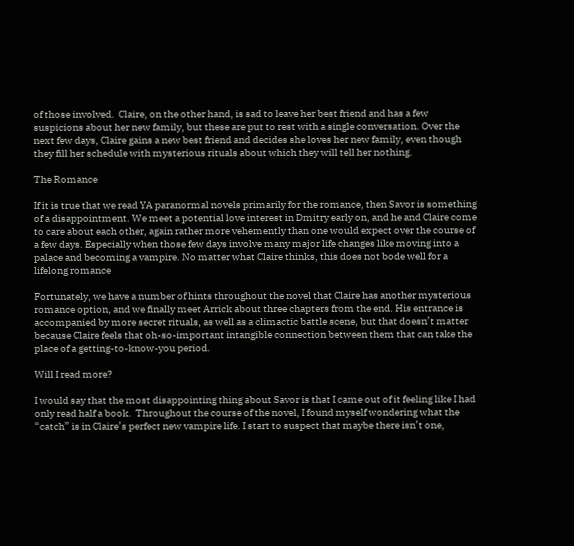of those involved.  Claire, on the other hand, is sad to leave her best friend and has a few suspicions about her new family, but these are put to rest with a single conversation. Over the next few days, Claire gains a new best friend and decides she loves her new family, even though they fill her schedule with mysterious rituals about which they will tell her nothing.

The Romance

If it is true that we read YA paranormal novels primarily for the romance, then Savor is something of a disappointment. We meet a potential love interest in Dmitry early on, and he and Claire come to care about each other, again rather more vehemently than one would expect over the course of a few days. Especially when those few days involve many major life changes like moving into a palace and becoming a vampire. No matter what Claire thinks, this does not bode well for a lifelong romance

Fortunately, we have a number of hints throughout the novel that Claire has another mysterious romance option, and we finally meet Arrick about three chapters from the end. His entrance is accompanied by more secret rituals, as well as a climactic battle scene, but that doesn’t matter because Claire feels that oh-so-important intangible connection between them that can take the place of a getting-to-know-you period.

Will I read more?

I would say that the most disappointing thing about Savor is that I came out of it feeling like I had only read half a book.  Throughout the course of the novel, I found myself wondering what the “catch” is in Claire’s perfect new vampire life. I start to suspect that maybe there isn’t one,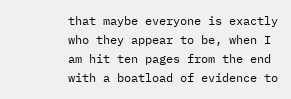that maybe everyone is exactly who they appear to be, when I am hit ten pages from the end with a boatload of evidence to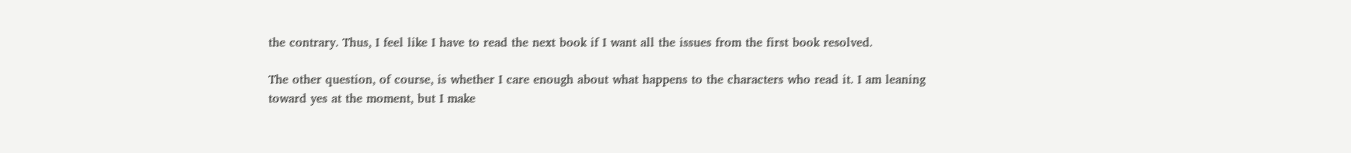the contrary. Thus, I feel like I have to read the next book if I want all the issues from the first book resolved.

The other question, of course, is whether I care enough about what happens to the characters who read it. I am leaning toward yes at the moment, but I make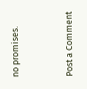no promises.


Post a Comment